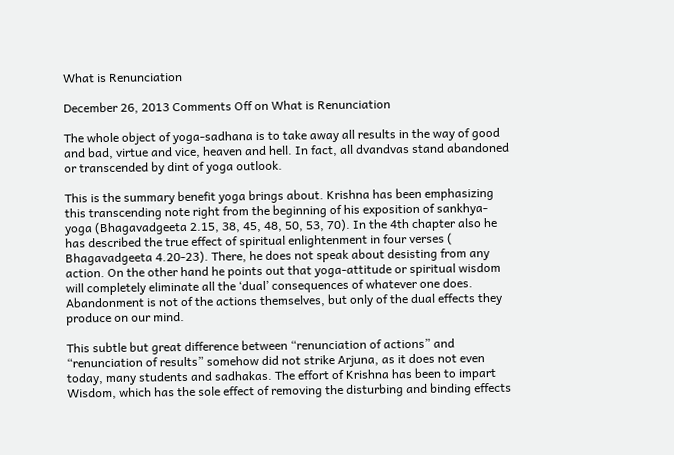What is Renunciation

December 26, 2013 Comments Off on What is Renunciation

The whole object of yoga-sadhana is to take away all results in the way of good and bad, virtue and vice, heaven and hell. In fact, all dvandvas stand abandoned or transcended by dint of yoga outlook.

This is the summary benefit yoga brings about. Krishna has been emphasizing this transcending note right from the beginning of his exposition of sankhya-yoga (Bhagavadgeeta 2.15, 38, 45, 48, 50, 53, 70). In the 4th chapter also he has described the true effect of spiritual enlightenment in four verses ( Bhagavadgeeta 4.20-23). There, he does not speak about desisting from any action. On the other hand he points out that yoga-attitude or spiritual wisdom will completely eliminate all the ‘dual’ consequences of whatever one does. Abandonment is not of the actions themselves, but only of the dual effects they produce on our mind.

This subtle but great difference between “renunciation of actions” and “renunciation of results” somehow did not strike Arjuna, as it does not even today, many students and sadhakas. The effort of Krishna has been to impart Wisdom, which has the sole effect of removing the disturbing and binding effects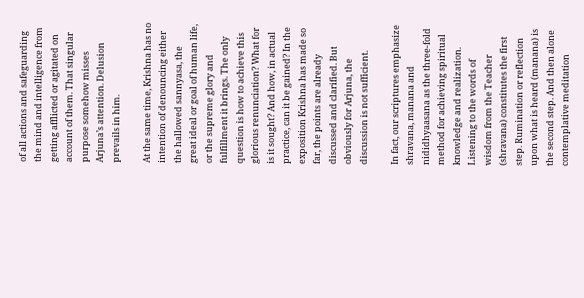of all actions and safeguarding the mind and intelligence from getting afflicted or agitated on account of them. That singular purpose somehow misses Arjuna’s attention. Delusion prevails in him.

At the same time, Krishna has no intention of denouncing either the hallowed sannyasa, the great ideal or goal of human life, or the supreme glory and fulfillment it brings. The only question is how to achieve this glorious renunciation? What for is it sought? And how, in actual practice, can it be gained? In the exposition Krishna has made so far, the points are already discussed and clarified. But obviously for Arjuna, the discussion is not sufficient.

In fact, our scriptures emphasize shravana, manana and nididhyaasana as the three-fold method for achieving spiritual knowledge and realization. Listening to the words of wisdom from the Teacher (shravana) constitutes the first step. Rumination or reflection upon what is heard (manana) is the second step. And then alone contemplative meditation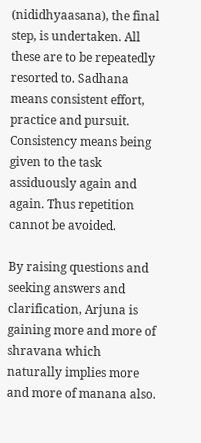(nididhyaasana), the final step, is undertaken. All these are to be repeatedly resorted to. Sadhana means consistent effort, practice and pursuit. Consistency means being given to the task assiduously again and again. Thus repetition cannot be avoided.

By raising questions and seeking answers and clarification, Arjuna is gaining more and more of shravana which naturally implies more and more of manana also.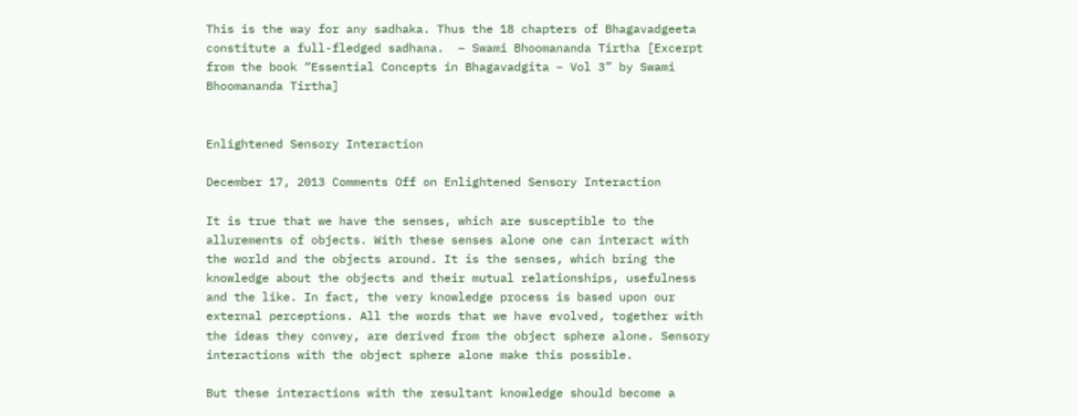This is the way for any sadhaka. Thus the 18 chapters of Bhagavadgeeta constitute a full-fledged sadhana.  – Swami Bhoomananda Tirtha [Excerpt from the book “Essential Concepts in Bhagavadgita – Vol 3” by Swami Bhoomananda Tirtha]


Enlightened Sensory Interaction

December 17, 2013 Comments Off on Enlightened Sensory Interaction

It is true that we have the senses, which are susceptible to the allurements of objects. With these senses alone one can interact with the world and the objects around. It is the senses, which bring the knowledge about the objects and their mutual relationships, usefulness and the like. In fact, the very knowledge process is based upon our external perceptions. All the words that we have evolved, together with the ideas they convey, are derived from the object sphere alone. Sensory interactions with the object sphere alone make this possible.

But these interactions with the resultant knowledge should become a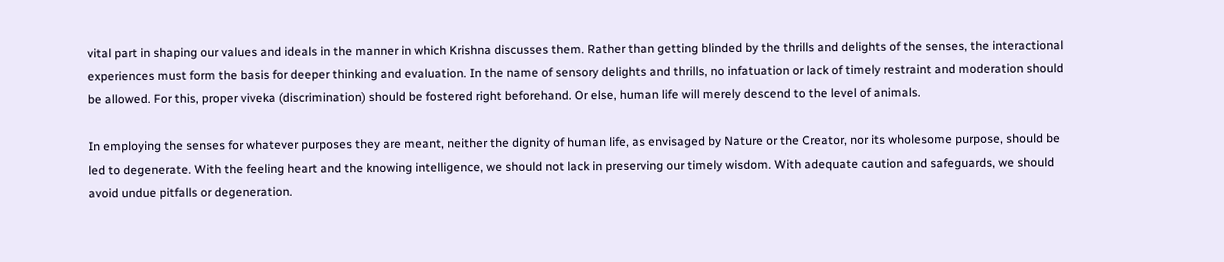vital part in shaping our values and ideals in the manner in which Krishna discusses them. Rather than getting blinded by the thrills and delights of the senses, the interactional experiences must form the basis for deeper thinking and evaluation. In the name of sensory delights and thrills, no infatuation or lack of timely restraint and moderation should be allowed. For this, proper viveka (discrimination) should be fostered right beforehand. Or else, human life will merely descend to the level of animals.

In employing the senses for whatever purposes they are meant, neither the dignity of human life, as envisaged by Nature or the Creator, nor its wholesome purpose, should be led to degenerate. With the feeling heart and the knowing intelligence, we should not lack in preserving our timely wisdom. With adequate caution and safeguards, we should avoid undue pitfalls or degeneration.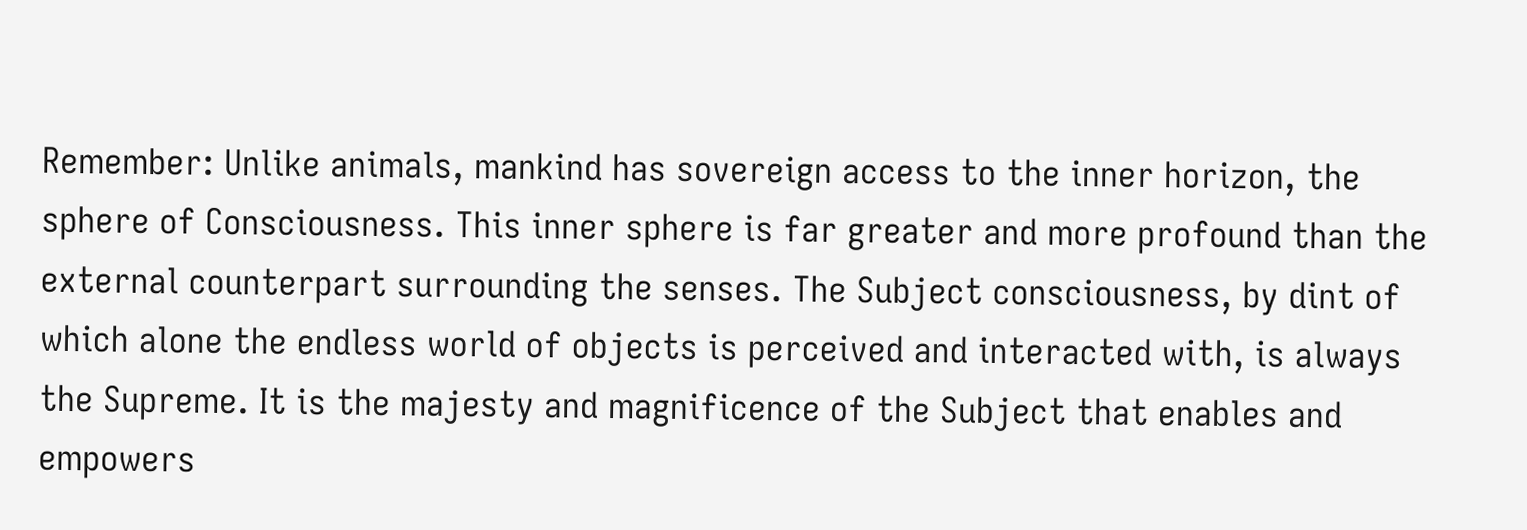Remember: Unlike animals, mankind has sovereign access to the inner horizon, the sphere of Consciousness. This inner sphere is far greater and more profound than the external counterpart surrounding the senses. The Subject consciousness, by dint of which alone the endless world of objects is perceived and interacted with, is always the Supreme. It is the majesty and magnificence of the Subject that enables and empowers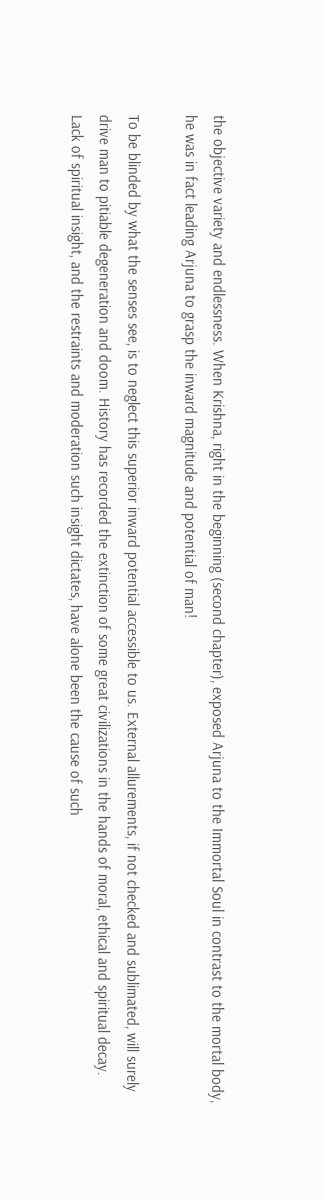the objective variety and endlessness. When Krishna, right in the beginning (second chapter), exposed Arjuna to the Immortal Soul in contrast to the mortal body, he was in fact leading Arjuna to grasp the inward magnitude and potential of man!

To be blinded by what the senses see, is to neglect this superior inward potential accessible to us. External allurements, if not checked and sublimated, will surely drive man to pitiable degeneration and doom. History has recorded the extinction of some great civilizations in the hands of moral, ethical and spiritual decay. Lack of spiritual insight, and the restraints and moderation such insight dictates, have alone been the cause of such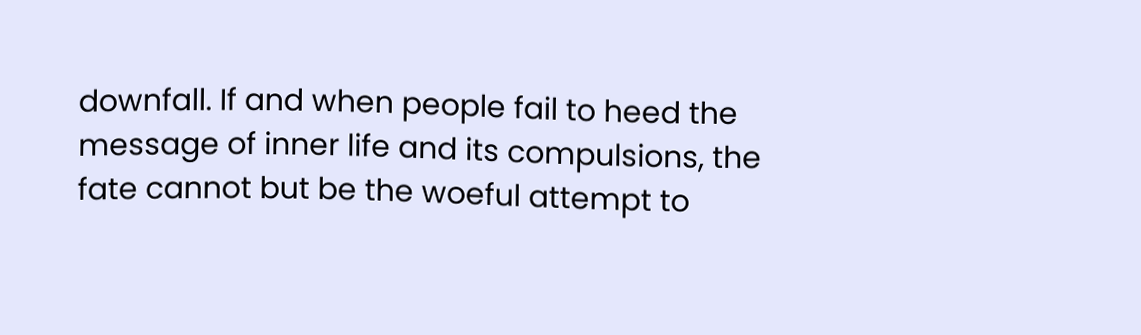downfall. If and when people fail to heed the message of inner life and its compulsions, the fate cannot but be the woeful attempt to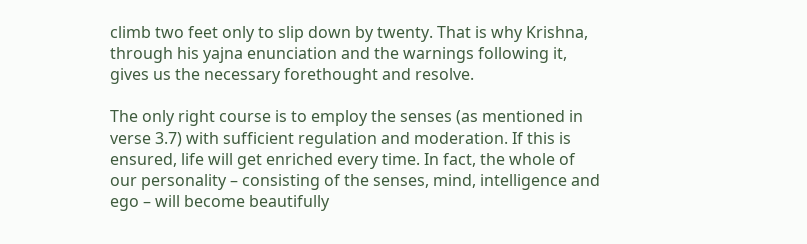climb two feet only to slip down by twenty. That is why Krishna, through his yajna enunciation and the warnings following it, gives us the necessary forethought and resolve.

The only right course is to employ the senses (as mentioned in verse 3.7) with sufficient regulation and moderation. If this is ensured, life will get enriched every time. In fact, the whole of our personality – consisting of the senses, mind, intelligence and ego – will become beautifully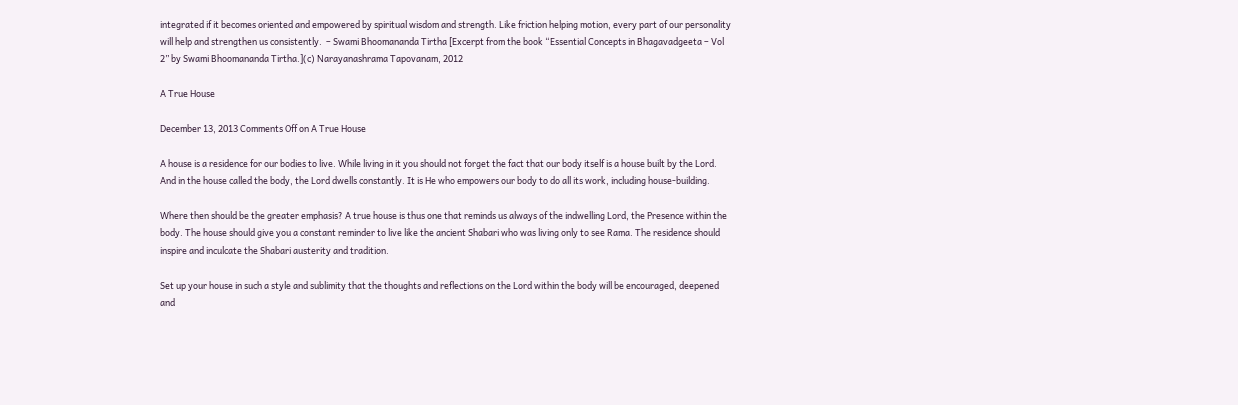integrated if it becomes oriented and empowered by spiritual wisdom and strength. Like friction helping motion, every part of our personality will help and strengthen us consistently.  – Swami Bhoomananda Tirtha [Excerpt from the book “Essential Concepts in Bhagavadgeeta – Vol 2” by Swami Bhoomananda Tirtha.](c) Narayanashrama Tapovanam, 2012

A True House

December 13, 2013 Comments Off on A True House

A house is a residence for our bodies to live. While living in it you should not forget the fact that our body itself is a house built by the Lord. And in the house called the body, the Lord dwells constantly. It is He who empowers our body to do all its work, including house-building.

Where then should be the greater emphasis? A true house is thus one that reminds us always of the indwelling Lord, the Presence within the body. The house should give you a constant reminder to live like the ancient Shabari who was living only to see Rama. The residence should inspire and inculcate the Shabari austerity and tradition.

Set up your house in such a style and sublimity that the thoughts and reflections on the Lord within the body will be encouraged, deepened and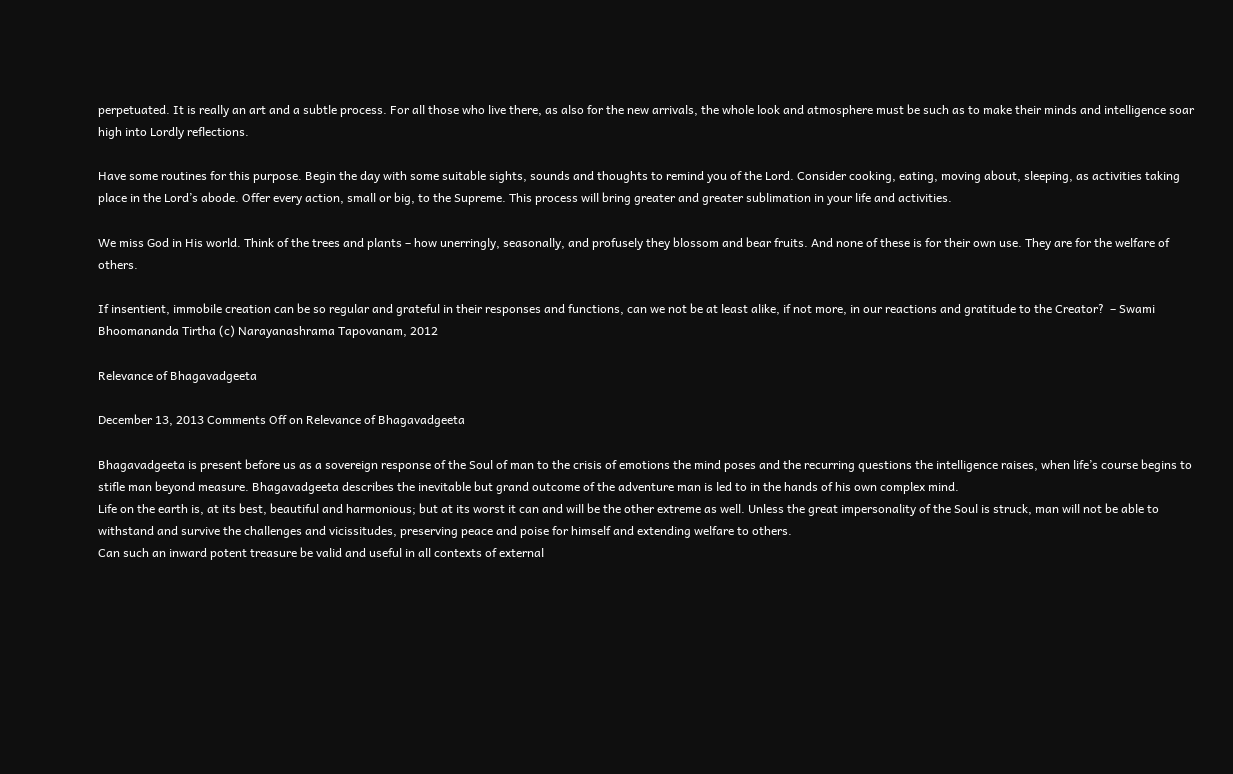perpetuated. It is really an art and a subtle process. For all those who live there, as also for the new arrivals, the whole look and atmosphere must be such as to make their minds and intelligence soar high into Lordly reflections.

Have some routines for this purpose. Begin the day with some suitable sights, sounds and thoughts to remind you of the Lord. Consider cooking, eating, moving about, sleeping, as activities taking place in the Lord’s abode. Offer every action, small or big, to the Supreme. This process will bring greater and greater sublimation in your life and activities.

We miss God in His world. Think of the trees and plants – how unerringly, seasonally, and profusely they blossom and bear fruits. And none of these is for their own use. They are for the welfare of others.

If insentient, immobile creation can be so regular and grateful in their responses and functions, can we not be at least alike, if not more, in our reactions and gratitude to the Creator?  – Swami Bhoomananda Tirtha (c) Narayanashrama Tapovanam, 2012

Relevance of Bhagavadgeeta

December 13, 2013 Comments Off on Relevance of Bhagavadgeeta

Bhagavadgeeta is present before us as a sovereign response of the Soul of man to the crisis of emotions the mind poses and the recurring questions the intelligence raises, when life’s course begins to stifle man beyond measure. Bhagavadgeeta describes the inevitable but grand outcome of the adventure man is led to in the hands of his own complex mind.
Life on the earth is, at its best, beautiful and harmonious; but at its worst it can and will be the other extreme as well. Unless the great impersonality of the Soul is struck, man will not be able to withstand and survive the challenges and vicissitudes, preserving peace and poise for himself and extending welfare to others.
Can such an inward potent treasure be valid and useful in all contexts of external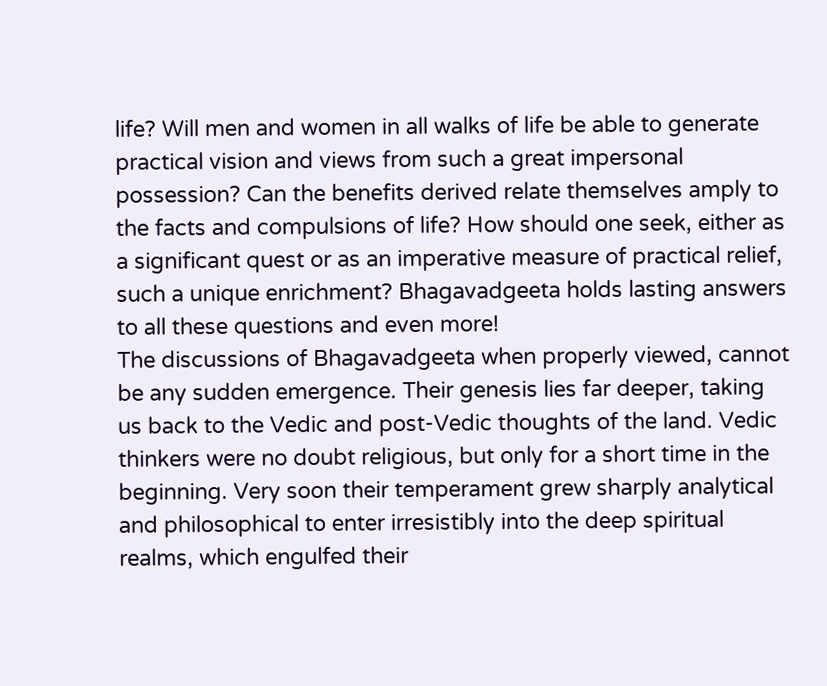life? Will men and women in all walks of life be able to generate practical vision and views from such a great impersonal possession? Can the benefits derived relate themselves amply to the facts and compulsions of life? How should one seek, either as a significant quest or as an imperative measure of practical relief, such a unique enrichment? Bhagavadgeeta holds lasting answers to all these questions and even more!
The discussions of Bhagavadgeeta when properly viewed, cannot be any sudden emergence. Their genesis lies far deeper, taking us back to the Vedic and post-Vedic thoughts of the land. Vedic thinkers were no doubt religious, but only for a short time in the beginning. Very soon their temperament grew sharply analytical and philosophical to enter irresistibly into the deep spiritual realms, which engulfed their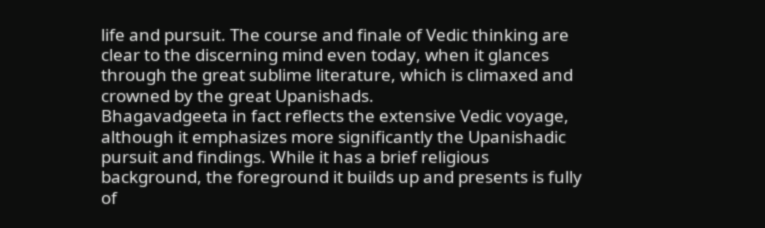life and pursuit. The course and finale of Vedic thinking are clear to the discerning mind even today, when it glances through the great sublime literature, which is climaxed and crowned by the great Upanishads.
Bhagavadgeeta in fact reflects the extensive Vedic voyage, although it emphasizes more significantly the Upanishadic pursuit and findings. While it has a brief religious background, the foreground it builds up and presents is fully of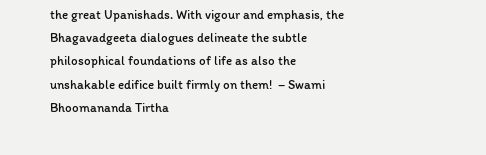the great Upanishads. With vigour and emphasis, the Bhagavadgeeta dialogues delineate the subtle philosophical foundations of life as also the unshakable edifice built firmly on them!  – Swami Bhoomananda Tirtha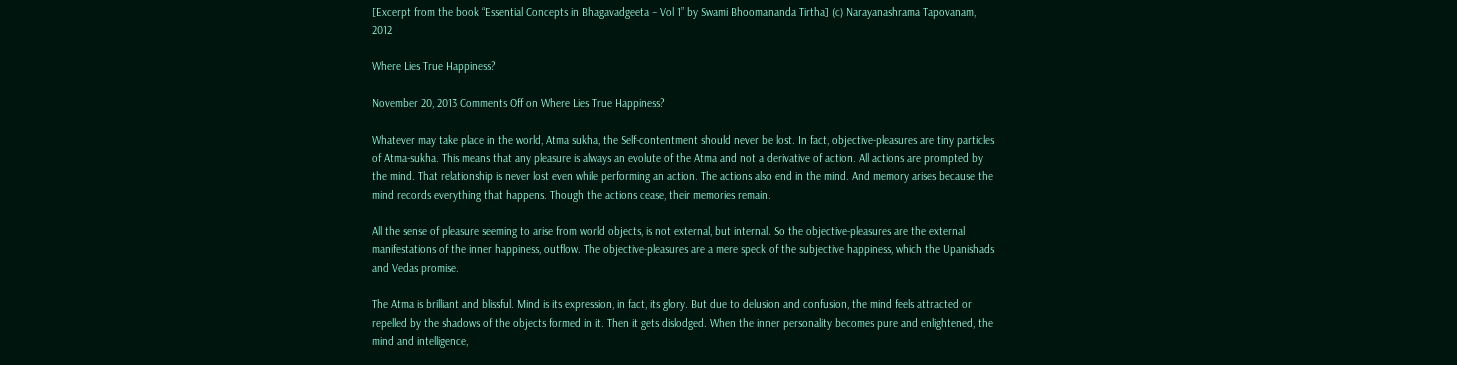[Excerpt from the book “Essential Concepts in Bhagavadgeeta – Vol 1” by Swami Bhoomananda Tirtha] (c) Narayanashrama Tapovanam, 2012

Where Lies True Happiness?

November 20, 2013 Comments Off on Where Lies True Happiness?

Whatever may take place in the world, Atma sukha, the Self-contentment should never be lost. In fact, objective-pleasures are tiny particles of Atma-sukha. This means that any pleasure is always an evolute of the Atma and not a derivative of action. All actions are prompted by the mind. That relationship is never lost even while performing an action. The actions also end in the mind. And memory arises because the mind records everything that happens. Though the actions cease, their memories remain.

All the sense of pleasure seeming to arise from world objects, is not external, but internal. So the objective-pleasures are the external manifestations of the inner happiness, outflow. The objective-pleasures are a mere speck of the subjective happiness, which the Upanishads and Vedas promise.

The Atma is brilliant and blissful. Mind is its expression, in fact, its glory. But due to delusion and confusion, the mind feels attracted or repelled by the shadows of the objects formed in it. Then it gets dislodged. When the inner personality becomes pure and enlightened, the mind and intelligence,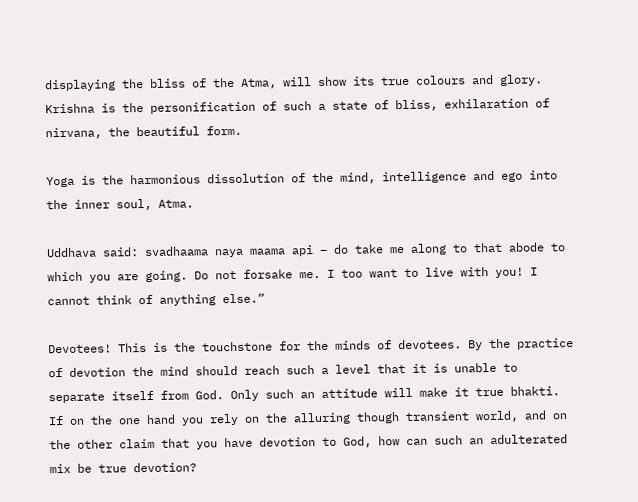displaying the bliss of the Atma, will show its true colours and glory. Krishna is the personification of such a state of bliss, exhilaration of nirvana, the beautiful form.

Yoga is the harmonious dissolution of the mind, intelligence and ego into the inner soul, Atma.

Uddhava said: svadhaama naya maama api – do take me along to that abode to which you are going. Do not forsake me. I too want to live with you! I cannot think of anything else.”

Devotees! This is the touchstone for the minds of devotees. By the practice of devotion the mind should reach such a level that it is unable to separate itself from God. Only such an attitude will make it true bhakti. If on the one hand you rely on the alluring though transient world, and on the other claim that you have devotion to God, how can such an adulterated mix be true devotion?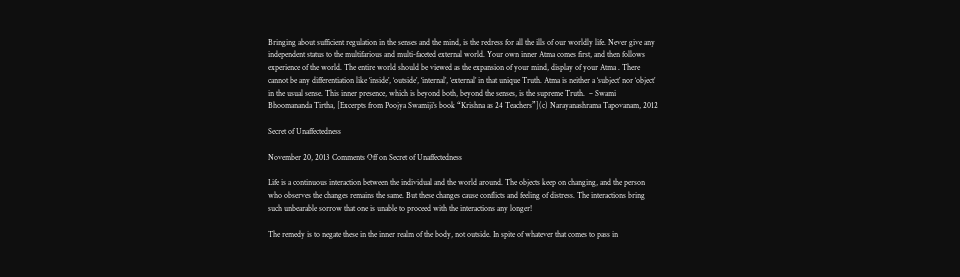Bringing about sufficient regulation in the senses and the mind, is the redress for all the ills of our worldly life. Never give any independent status to the multifarious and multi-faceted external world. Your own inner Atma comes first, and then follows experience of the world. The entire world should be viewed as the expansion of your mind, display of your Atma . There cannot be any differentiation like ‘inside’, ‘outside’, ‘internal’, ‘external’ in that unique Truth. Atma is neither a ‘subject’ nor ‘object’ in the usual sense. This inner presence, which is beyond both, beyond the senses, is the supreme Truth.  – Swami Bhoomananda Tirtha, [Excerpts from Poojya Swamiji’s book “Krishna as 24 Teachers”](c) Narayanashrama Tapovanam, 2012

Secret of Unaffectedness

November 20, 2013 Comments Off on Secret of Unaffectedness

Life is a continuous interaction between the individual and the world around. The objects keep on changing, and the person who observes the changes remains the same. But these changes cause conflicts and feeling of distress. The interactions bring such unbearable sorrow that one is unable to proceed with the interactions any longer!

The remedy is to negate these in the inner realm of the body, not outside. In spite of whatever that comes to pass in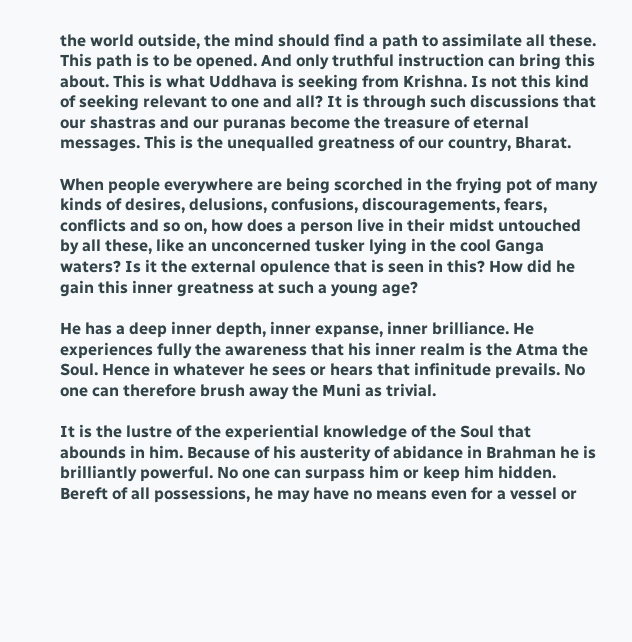the world outside, the mind should find a path to assimilate all these. This path is to be opened. And only truthful instruction can bring this about. This is what Uddhava is seeking from Krishna. Is not this kind of seeking relevant to one and all? It is through such discussions that our shastras and our puranas become the treasure of eternal messages. This is the unequalled greatness of our country, Bharat.

When people everywhere are being scorched in the frying pot of many kinds of desires, delusions, confusions, discouragements, fears, conflicts and so on, how does a person live in their midst untouched by all these, like an unconcerned tusker lying in the cool Ganga waters? Is it the external opulence that is seen in this? How did he gain this inner greatness at such a young age?

He has a deep inner depth, inner expanse, inner brilliance. He experiences fully the awareness that his inner realm is the Atma the Soul. Hence in whatever he sees or hears that infinitude prevails. No one can therefore brush away the Muni as trivial.

It is the lustre of the experiential knowledge of the Soul that abounds in him. Because of his austerity of abidance in Brahman he is brilliantly powerful. No one can surpass him or keep him hidden. Bereft of all possessions, he may have no means even for a vessel or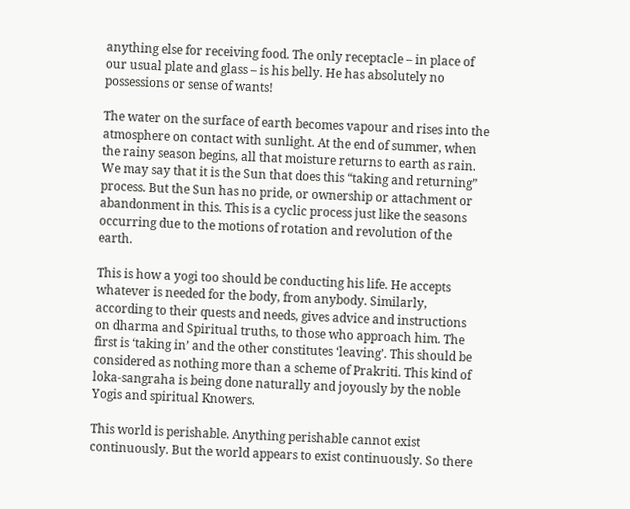anything else for receiving food. The only receptacle – in place of our usual plate and glass – is his belly. He has absolutely no possessions or sense of wants!

The water on the surface of earth becomes vapour and rises into the atmosphere on contact with sunlight. At the end of summer, when the rainy season begins, all that moisture returns to earth as rain. We may say that it is the Sun that does this “taking and returning” process. But the Sun has no pride, or ownership or attachment or abandonment in this. This is a cyclic process just like the seasons occurring due to the motions of rotation and revolution of the earth.

This is how a yogi too should be conducting his life. He accepts whatever is needed for the body, from anybody. Similarly, according to their quests and needs, gives advice and instructions on dharma and Spiritual truths, to those who approach him. The first is ‘taking in’ and the other constitutes ‘leaving’. This should be considered as nothing more than a scheme of Prakriti. This kind of loka-sangraha is being done naturally and joyously by the noble Yogis and spiritual Knowers.

This world is perishable. Anything perishable cannot exist continuously. But the world appears to exist continuously. So there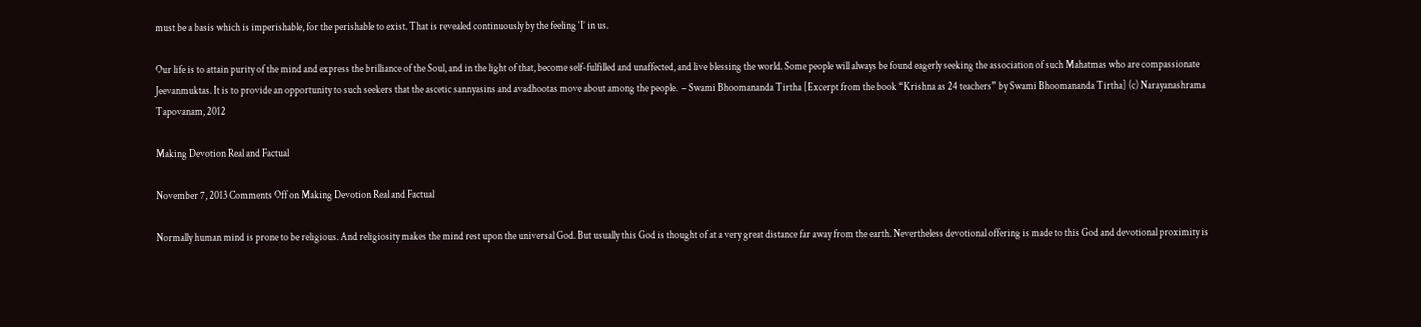must be a basis which is imperishable, for the perishable to exist. That is revealed continuously by the feeling ‘I’ in us.

Our life is to attain purity of the mind and express the brilliance of the Soul, and in the light of that, become self-fulfilled and unaffected, and live blessing the world. Some people will always be found eagerly seeking the association of such Mahatmas who are compassionate Jeevanmuktas. It is to provide an opportunity to such seekers that the ascetic sannyasins and avadhootas move about among the people.  – Swami Bhoomananda Tirtha [Excerpt from the book “Krishna as 24 teachers” by Swami Bhoomananda Tirtha] (c) Narayanashrama Tapovanam, 2012

Making Devotion Real and Factual

November 7, 2013 Comments Off on Making Devotion Real and Factual

Normally human mind is prone to be religious. And religiosity makes the mind rest upon the universal God. But usually this God is thought of at a very great distance far away from the earth. Nevertheless devotional offering is made to this God and devotional proximity is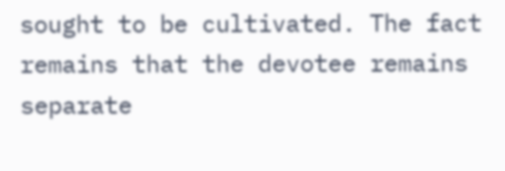sought to be cultivated. The fact remains that the devotee remains separate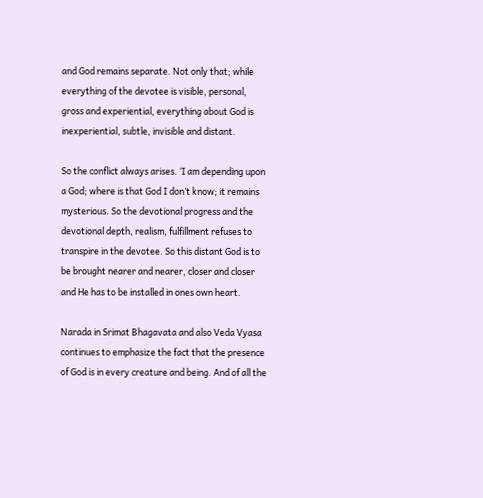and God remains separate. Not only that; while everything of the devotee is visible, personal, gross and experiential, everything about God is inexperiential, subtle, invisible and distant.

So the conflict always arises. ‘I am depending upon a God; where is that God I don’t know; it remains mysterious. So the devotional progress and the devotional depth, realism, fulfillment refuses to transpire in the devotee. So this distant God is to be brought nearer and nearer, closer and closer and He has to be installed in ones own heart.

Narada in Srimat Bhagavata and also Veda Vyasa continues to emphasize the fact that the presence of God is in every creature and being. And of all the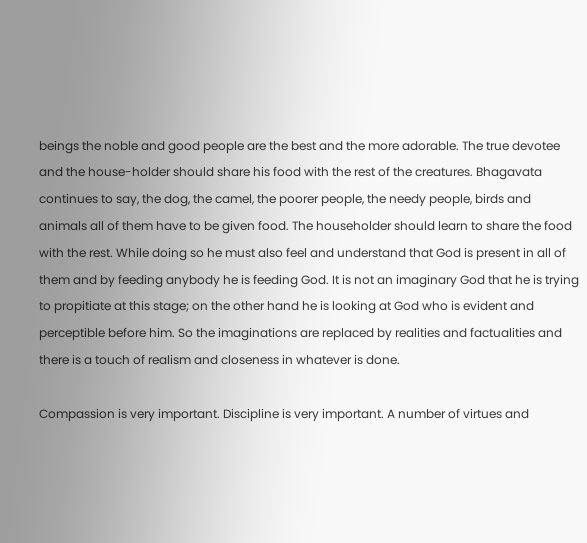beings the noble and good people are the best and the more adorable. The true devotee and the house-holder should share his food with the rest of the creatures. Bhagavata continues to say, the dog, the camel, the poorer people, the needy people, birds and animals all of them have to be given food. The householder should learn to share the food with the rest. While doing so he must also feel and understand that God is present in all of them and by feeding anybody he is feeding God. It is not an imaginary God that he is trying to propitiate at this stage; on the other hand he is looking at God who is evident and perceptible before him. So the imaginations are replaced by realities and factualities and there is a touch of realism and closeness in whatever is done.

Compassion is very important. Discipline is very important. A number of virtues and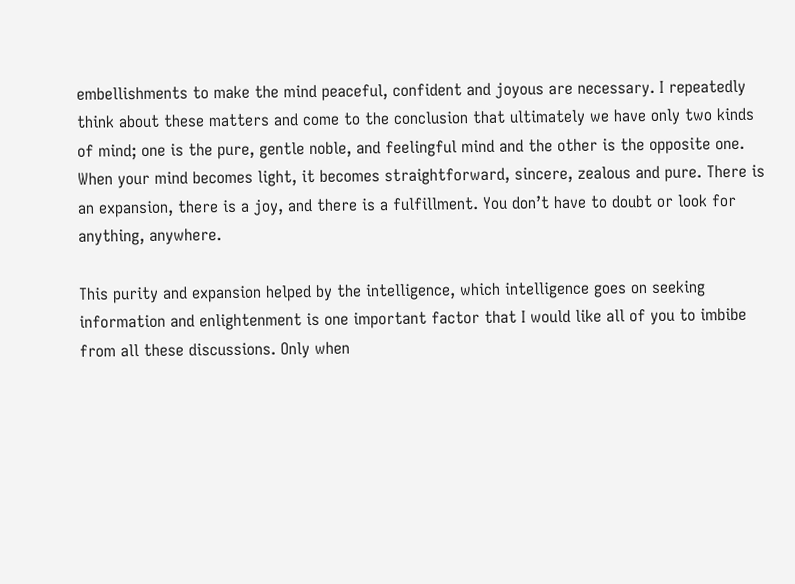embellishments to make the mind peaceful, confident and joyous are necessary. I repeatedly think about these matters and come to the conclusion that ultimately we have only two kinds of mind; one is the pure, gentle noble, and feelingful mind and the other is the opposite one. When your mind becomes light, it becomes straightforward, sincere, zealous and pure. There is an expansion, there is a joy, and there is a fulfillment. You don’t have to doubt or look for anything, anywhere.

This purity and expansion helped by the intelligence, which intelligence goes on seeking information and enlightenment is one important factor that I would like all of you to imbibe from all these discussions. Only when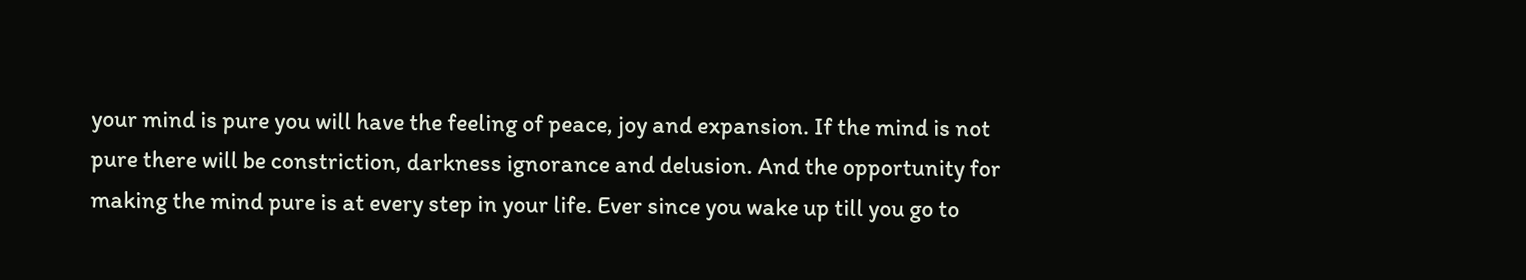your mind is pure you will have the feeling of peace, joy and expansion. If the mind is not pure there will be constriction, darkness ignorance and delusion. And the opportunity for making the mind pure is at every step in your life. Ever since you wake up till you go to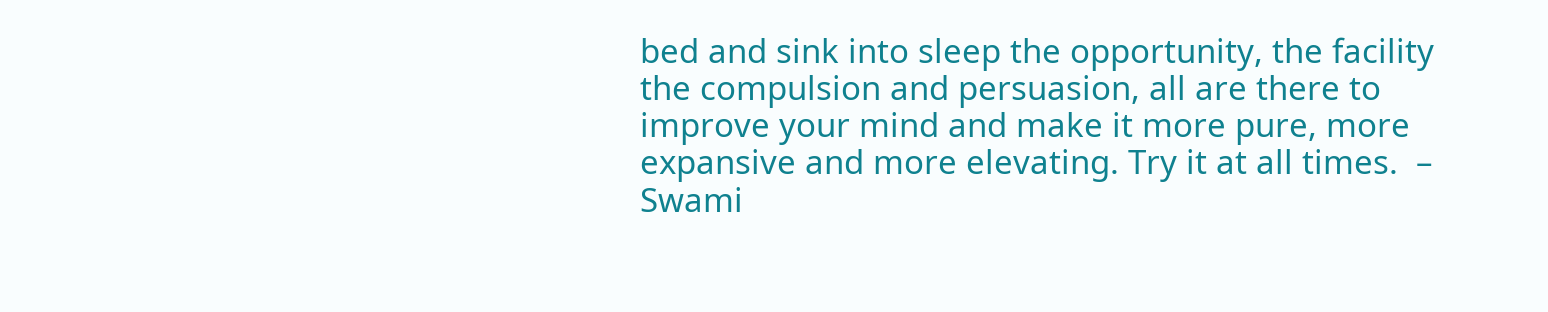bed and sink into sleep the opportunity, the facility the compulsion and persuasion, all are there to improve your mind and make it more pure, more expansive and more elevating. Try it at all times.  – Swami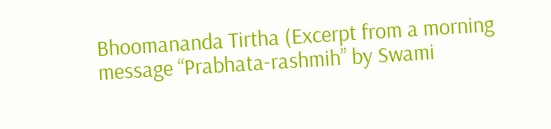Bhoomananda Tirtha (Excerpt from a morning message “Prabhata-rashmih” by Swami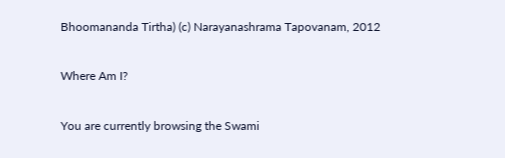Bhoomananda Tirtha) (c) Narayanashrama Tapovanam, 2012

Where Am I?

You are currently browsing the Swami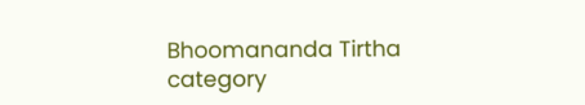Bhoomananda Tirtha category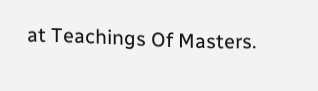at Teachings Of Masters.